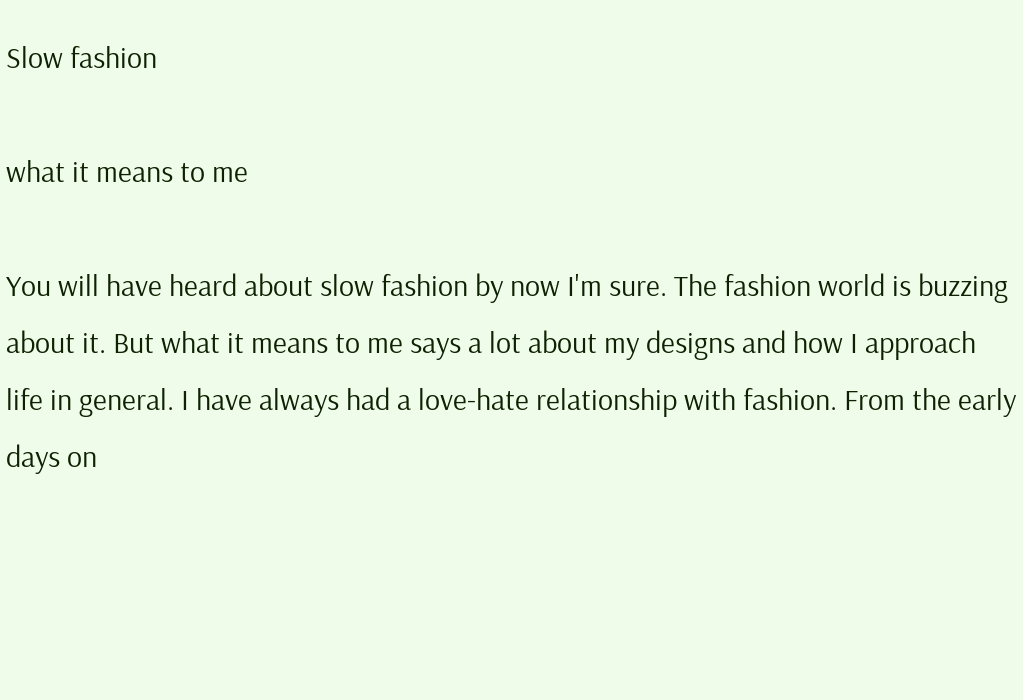Slow fashion

what it means to me

You will have heard about slow fashion by now I'm sure. The fashion world is buzzing about it. But what it means to me says a lot about my designs and how I approach life in general. I have always had a love-hate relationship with fashion. From the early days on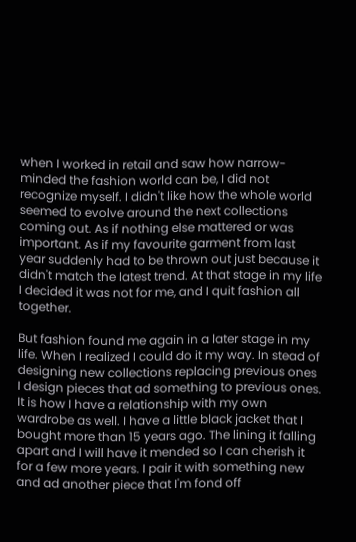when I worked in retail and saw how narrow-minded the fashion world can be, I did not recognize myself. I didn't like how the whole world seemed to evolve around the next collections coming out. As if nothing else mattered or was important. As if my favourite garment from last year suddenly had to be thrown out just because it didn't match the latest trend. At that stage in my life I decided it was not for me, and I quit fashion all together.

But fashion found me again in a later stage in my life. When I realized I could do it my way. In stead of designing new collections replacing previous ones I design pieces that ad something to previous ones. It is how I have a relationship with my own wardrobe as well. I have a little black jacket that I bought more than 15 years ago. The lining it falling apart and I will have it mended so I can cherish it for a few more years. I pair it with something new and ad another piece that I'm fond off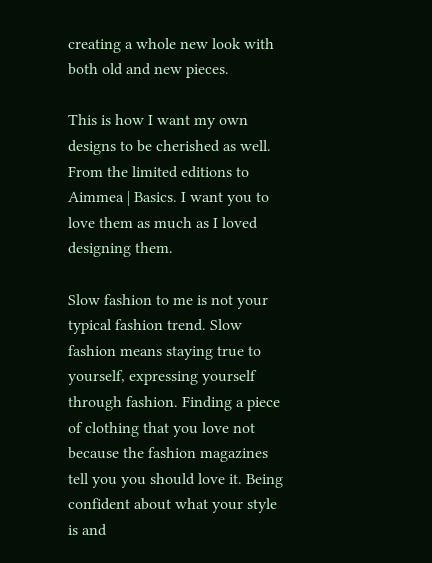creating a whole new look with both old and new pieces.

This is how I want my own designs to be cherished as well. From the limited editions to Aimmea | Basics. I want you to love them as much as I loved designing them.

Slow fashion to me is not your typical fashion trend. Slow fashion means staying true to yourself, expressing yourself through fashion. Finding a piece of clothing that you love not because the fashion magazines tell you you should love it. Being confident about what your style is and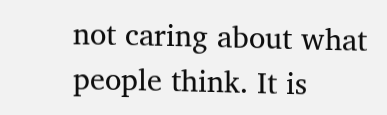not caring about what people think. It is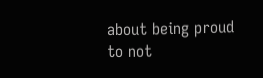about being proud to not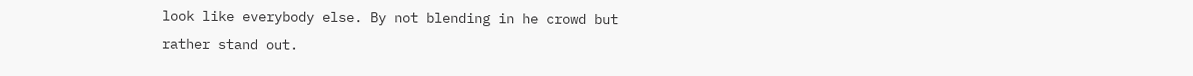look like everybody else. By not blending in he crowd but rather stand out.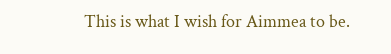This is what I wish for Aimmea to be.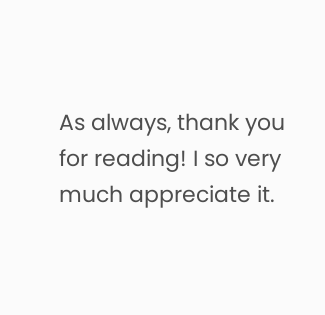As always, thank you for reading! I so very much appreciate it.